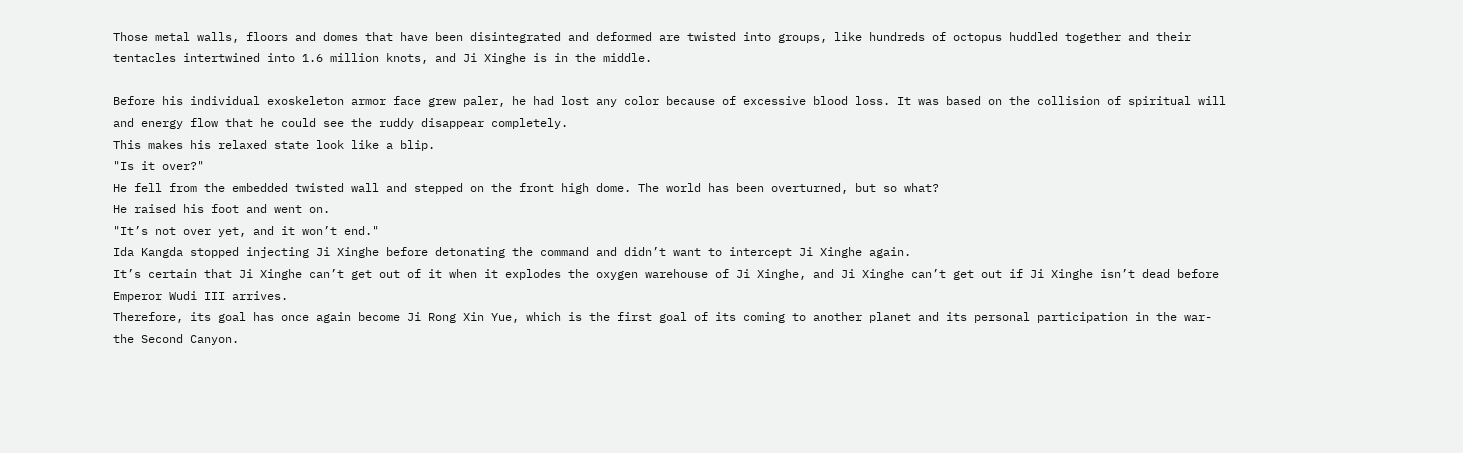Those metal walls, floors and domes that have been disintegrated and deformed are twisted into groups, like hundreds of octopus huddled together and their tentacles intertwined into 1.6 million knots, and Ji Xinghe is in the middle.

Before his individual exoskeleton armor face grew paler, he had lost any color because of excessive blood loss. It was based on the collision of spiritual will and energy flow that he could see the ruddy disappear completely.
This makes his relaxed state look like a blip.
"Is it over?"
He fell from the embedded twisted wall and stepped on the front high dome. The world has been overturned, but so what?
He raised his foot and went on.
"It’s not over yet, and it won’t end."
Ida Kangda stopped injecting Ji Xinghe before detonating the command and didn’t want to intercept Ji Xinghe again.
It’s certain that Ji Xinghe can’t get out of it when it explodes the oxygen warehouse of Ji Xinghe, and Ji Xinghe can’t get out if Ji Xinghe isn’t dead before Emperor Wudi III arrives.
Therefore, its goal has once again become Ji Rong Xin Yue, which is the first goal of its coming to another planet and its personal participation in the war-the Second Canyon.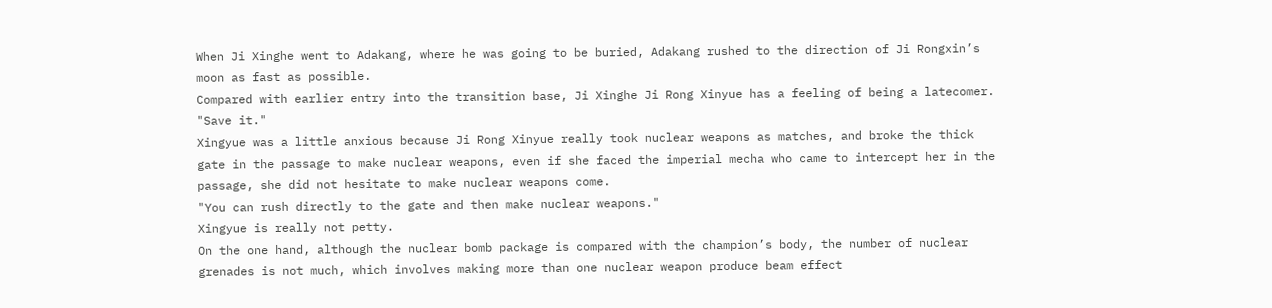When Ji Xinghe went to Adakang, where he was going to be buried, Adakang rushed to the direction of Ji Rongxin’s moon as fast as possible.
Compared with earlier entry into the transition base, Ji Xinghe Ji Rong Xinyue has a feeling of being a latecomer.
"Save it."
Xingyue was a little anxious because Ji Rong Xinyue really took nuclear weapons as matches, and broke the thick gate in the passage to make nuclear weapons, even if she faced the imperial mecha who came to intercept her in the passage, she did not hesitate to make nuclear weapons come.
"You can rush directly to the gate and then make nuclear weapons."
Xingyue is really not petty.
On the one hand, although the nuclear bomb package is compared with the champion’s body, the number of nuclear grenades is not much, which involves making more than one nuclear weapon produce beam effect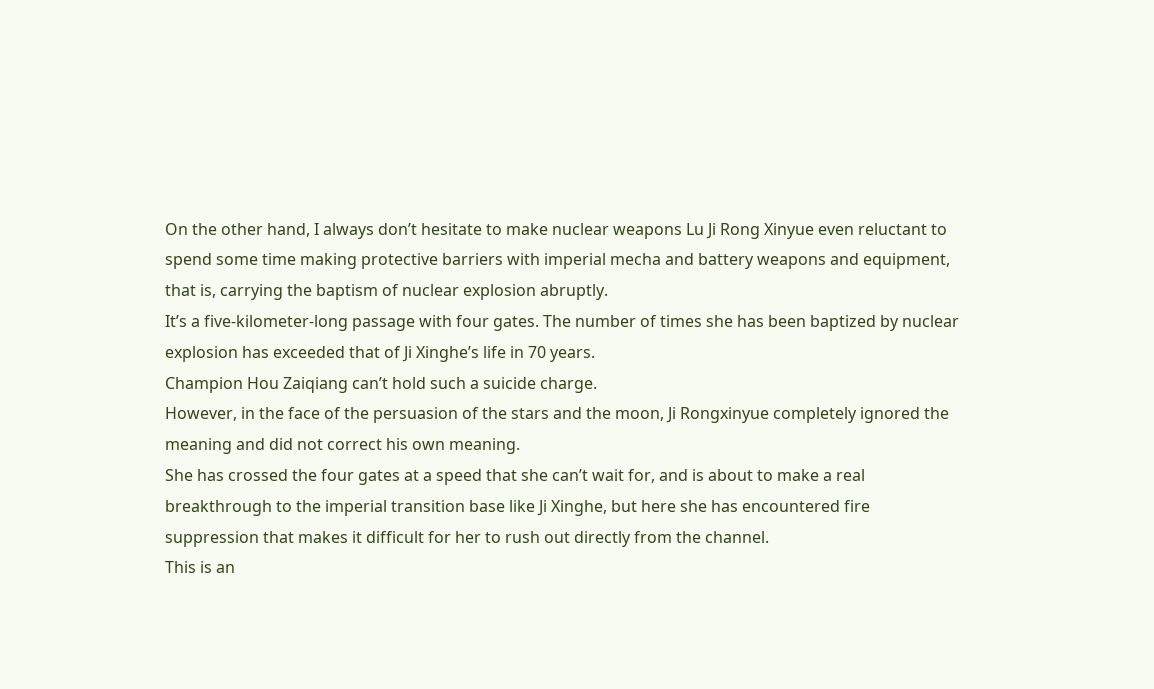On the other hand, I always don’t hesitate to make nuclear weapons Lu Ji Rong Xinyue even reluctant to spend some time making protective barriers with imperial mecha and battery weapons and equipment, that is, carrying the baptism of nuclear explosion abruptly.
It’s a five-kilometer-long passage with four gates. The number of times she has been baptized by nuclear explosion has exceeded that of Ji Xinghe’s life in 70 years.
Champion Hou Zaiqiang can’t hold such a suicide charge.
However, in the face of the persuasion of the stars and the moon, Ji Rongxinyue completely ignored the meaning and did not correct his own meaning.
She has crossed the four gates at a speed that she can’t wait for, and is about to make a real breakthrough to the imperial transition base like Ji Xinghe, but here she has encountered fire suppression that makes it difficult for her to rush out directly from the channel.
This is an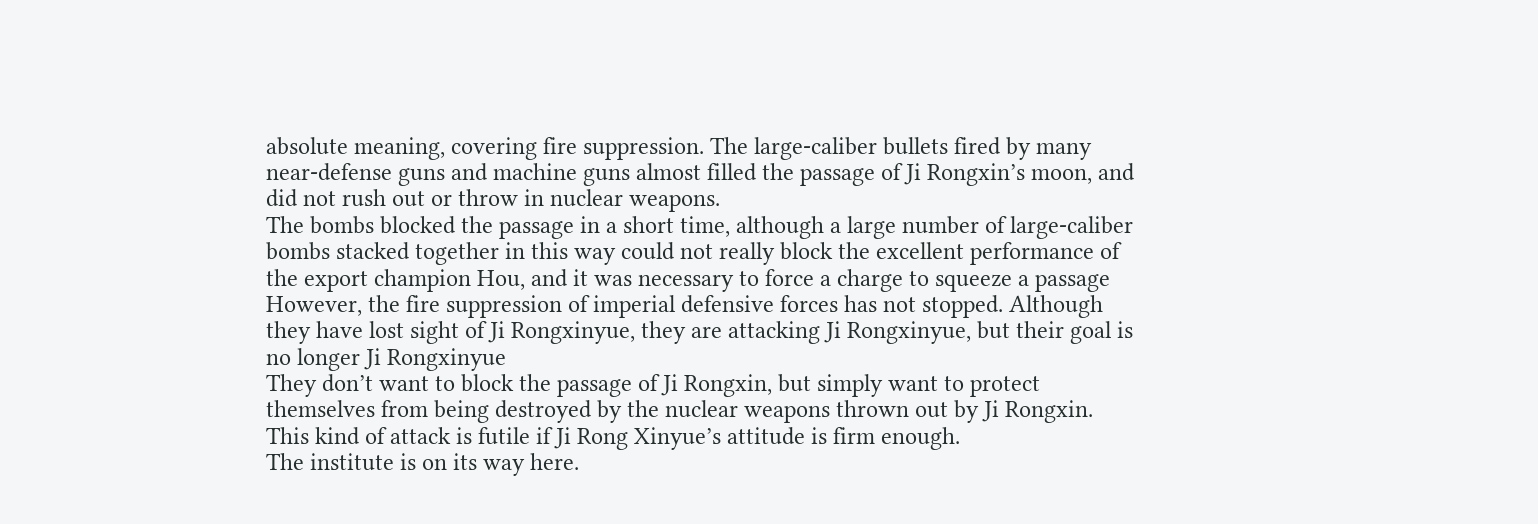absolute meaning, covering fire suppression. The large-caliber bullets fired by many near-defense guns and machine guns almost filled the passage of Ji Rongxin’s moon, and did not rush out or throw in nuclear weapons.
The bombs blocked the passage in a short time, although a large number of large-caliber bombs stacked together in this way could not really block the excellent performance of the export champion Hou, and it was necessary to force a charge to squeeze a passage
However, the fire suppression of imperial defensive forces has not stopped. Although they have lost sight of Ji Rongxinyue, they are attacking Ji Rongxinyue, but their goal is no longer Ji Rongxinyue
They don’t want to block the passage of Ji Rongxin, but simply want to protect themselves from being destroyed by the nuclear weapons thrown out by Ji Rongxin.
This kind of attack is futile if Ji Rong Xinyue’s attitude is firm enough.
The institute is on its way here.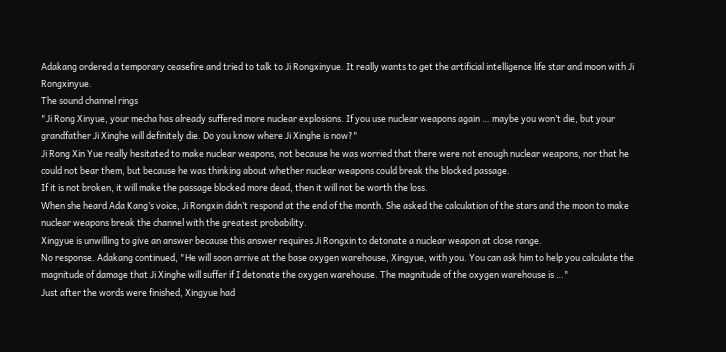Adakang ordered a temporary ceasefire and tried to talk to Ji Rongxinyue. It really wants to get the artificial intelligence life star and moon with Ji Rongxinyue.
The sound channel rings
"Ji Rong Xinyue, your mecha has already suffered more nuclear explosions. If you use nuclear weapons again … maybe you won’t die, but your grandfather Ji Xinghe will definitely die. Do you know where Ji Xinghe is now?"
Ji Rong Xin Yue really hesitated to make nuclear weapons, not because he was worried that there were not enough nuclear weapons, nor that he could not bear them, but because he was thinking about whether nuclear weapons could break the blocked passage.
If it is not broken, it will make the passage blocked more dead, then it will not be worth the loss.
When she heard Ada Kang’s voice, Ji Rongxin didn’t respond at the end of the month. She asked the calculation of the stars and the moon to make nuclear weapons break the channel with the greatest probability.
Xingyue is unwilling to give an answer because this answer requires Ji Rongxin to detonate a nuclear weapon at close range.
No response. Adakang continued, "He will soon arrive at the base oxygen warehouse, Xingyue, with you. You can ask him to help you calculate the magnitude of damage that Ji Xinghe will suffer if I detonate the oxygen warehouse. The magnitude of the oxygen warehouse is …"
Just after the words were finished, Xingyue had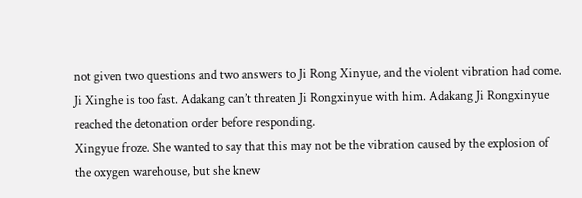not given two questions and two answers to Ji Rong Xinyue, and the violent vibration had come.
Ji Xinghe is too fast. Adakang can’t threaten Ji Rongxinyue with him. Adakang Ji Rongxinyue reached the detonation order before responding.
Xingyue froze. She wanted to say that this may not be the vibration caused by the explosion of the oxygen warehouse, but she knew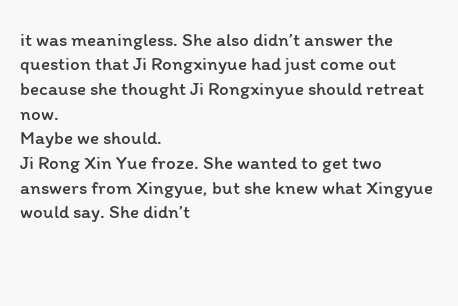it was meaningless. She also didn’t answer the question that Ji Rongxinyue had just come out because she thought Ji Rongxinyue should retreat now.
Maybe we should.
Ji Rong Xin Yue froze. She wanted to get two answers from Xingyue, but she knew what Xingyue would say. She didn’t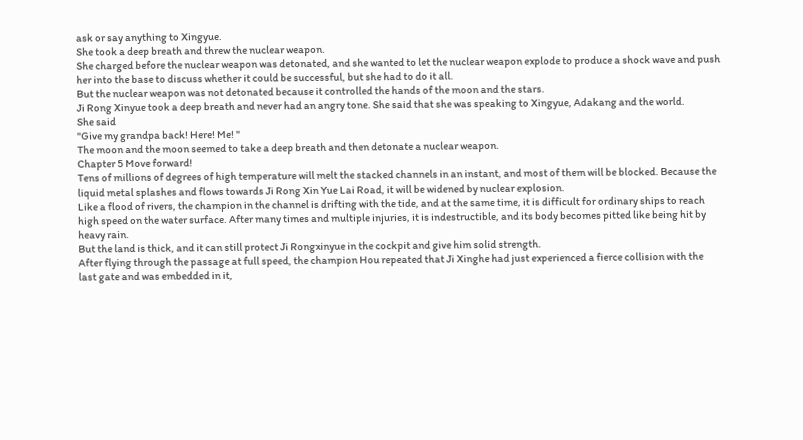ask or say anything to Xingyue.
She took a deep breath and threw the nuclear weapon.
She charged before the nuclear weapon was detonated, and she wanted to let the nuclear weapon explode to produce a shock wave and push her into the base to discuss whether it could be successful, but she had to do it all.
But the nuclear weapon was not detonated because it controlled the hands of the moon and the stars.
Ji Rong Xinyue took a deep breath and never had an angry tone. She said that she was speaking to Xingyue, Adakang and the world.
She said
"Give my grandpa back! Here! Me! "
The moon and the moon seemed to take a deep breath and then detonate a nuclear weapon.
Chapter 5 Move forward!
Tens of millions of degrees of high temperature will melt the stacked channels in an instant, and most of them will be blocked. Because the liquid metal splashes and flows towards Ji Rong Xin Yue Lai Road, it will be widened by nuclear explosion.
Like a flood of rivers, the champion in the channel is drifting with the tide, and at the same time, it is difficult for ordinary ships to reach high speed on the water surface. After many times and multiple injuries, it is indestructible, and its body becomes pitted like being hit by heavy rain.
But the land is thick, and it can still protect Ji Rongxinyue in the cockpit and give him solid strength.
After flying through the passage at full speed, the champion Hou repeated that Ji Xinghe had just experienced a fierce collision with the last gate and was embedded in it,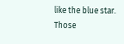like the blue star. Those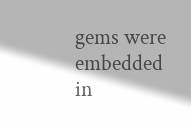gems were embedded in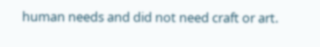human needs and did not need craft or art.